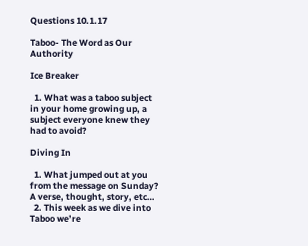Questions 10.1.17

Taboo- The Word as Our Authority

Ice Breaker

  1. What was a taboo subject in your home growing up, a subject everyone knew they had to avoid?

Diving In

  1. What jumped out at you from the message on Sunday? A verse, thought, story, etc…
  2. This week as we dive into Taboo we’re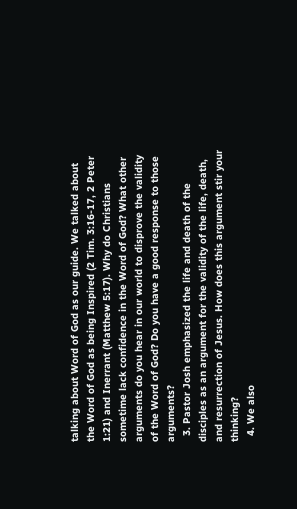talking about Word of God as our guide. We talked about the Word of God as being Inspired (2 Tim. 3:16-17, 2 Peter 1:21) and Inerrant (Matthew 5:17). Why do Christians sometime lack confidence in the Word of God? What other arguments do you hear in our world to disprove the validity of the Word of God? Do you have a good response to those arguments?
  3. Pastor Josh emphasized the life and death of the disciples as an argument for the validity of the life, death, and resurrection of Jesus. How does this argument stir your thinking?
  4. We also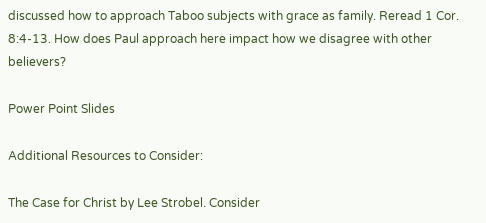discussed how to approach Taboo subjects with grace as family. Reread 1 Cor. 8:4-13. How does Paul approach here impact how we disagree with other believers?

Power Point Slides

Additional Resources to Consider:

The Case for Christ by Lee Strobel. Consider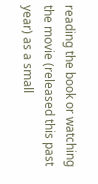reading the book or watching the movie (released this past year) as a small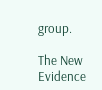group.

The New Evidence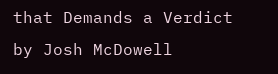that Demands a Verdict by Josh McDowell